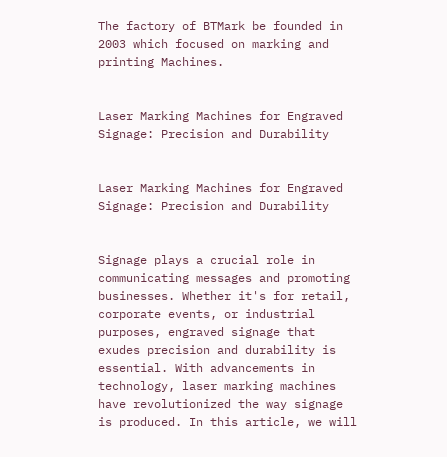The factory of BTMark be founded in 2003 which focused on marking and printing Machines.


Laser Marking Machines for Engraved Signage: Precision and Durability


Laser Marking Machines for Engraved Signage: Precision and Durability


Signage plays a crucial role in communicating messages and promoting businesses. Whether it's for retail, corporate events, or industrial purposes, engraved signage that exudes precision and durability is essential. With advancements in technology, laser marking machines have revolutionized the way signage is produced. In this article, we will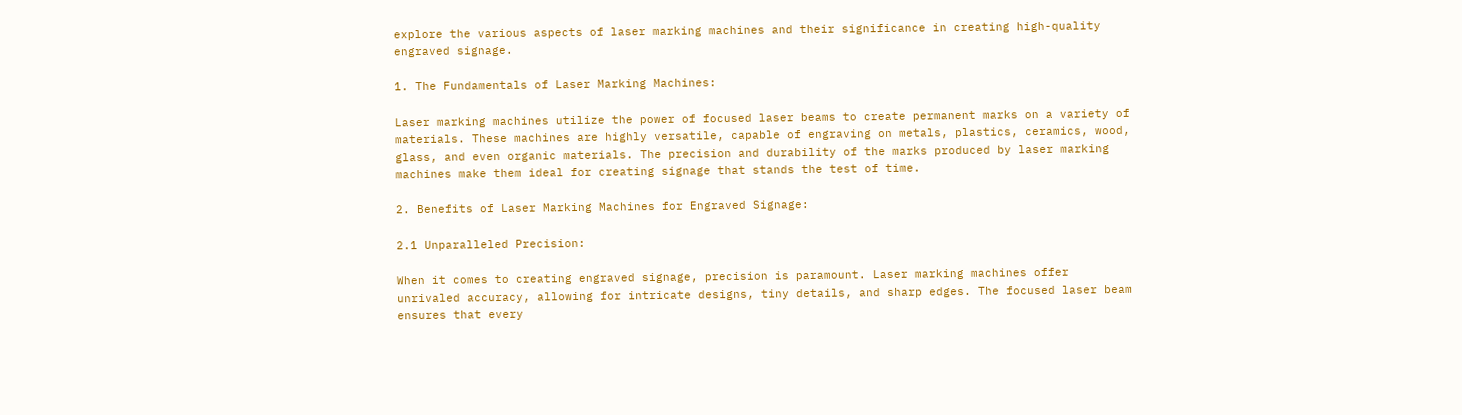explore the various aspects of laser marking machines and their significance in creating high-quality engraved signage.

1. The Fundamentals of Laser Marking Machines:

Laser marking machines utilize the power of focused laser beams to create permanent marks on a variety of materials. These machines are highly versatile, capable of engraving on metals, plastics, ceramics, wood, glass, and even organic materials. The precision and durability of the marks produced by laser marking machines make them ideal for creating signage that stands the test of time.

2. Benefits of Laser Marking Machines for Engraved Signage:

2.1 Unparalleled Precision:

When it comes to creating engraved signage, precision is paramount. Laser marking machines offer unrivaled accuracy, allowing for intricate designs, tiny details, and sharp edges. The focused laser beam ensures that every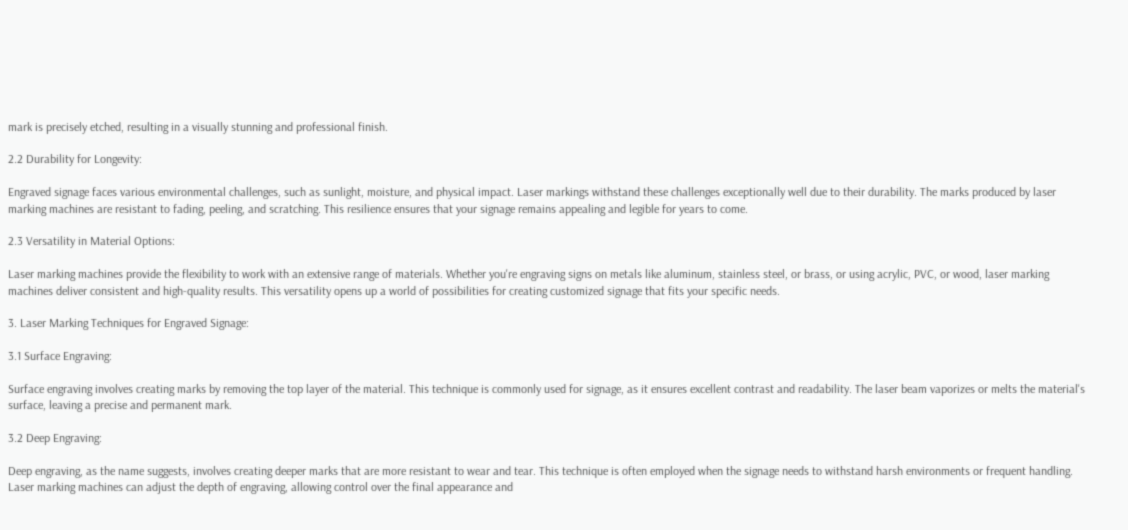mark is precisely etched, resulting in a visually stunning and professional finish.

2.2 Durability for Longevity:

Engraved signage faces various environmental challenges, such as sunlight, moisture, and physical impact. Laser markings withstand these challenges exceptionally well due to their durability. The marks produced by laser marking machines are resistant to fading, peeling, and scratching. This resilience ensures that your signage remains appealing and legible for years to come.

2.3 Versatility in Material Options:

Laser marking machines provide the flexibility to work with an extensive range of materials. Whether you're engraving signs on metals like aluminum, stainless steel, or brass, or using acrylic, PVC, or wood, laser marking machines deliver consistent and high-quality results. This versatility opens up a world of possibilities for creating customized signage that fits your specific needs.

3. Laser Marking Techniques for Engraved Signage:

3.1 Surface Engraving:

Surface engraving involves creating marks by removing the top layer of the material. This technique is commonly used for signage, as it ensures excellent contrast and readability. The laser beam vaporizes or melts the material's surface, leaving a precise and permanent mark.

3.2 Deep Engraving:

Deep engraving, as the name suggests, involves creating deeper marks that are more resistant to wear and tear. This technique is often employed when the signage needs to withstand harsh environments or frequent handling. Laser marking machines can adjust the depth of engraving, allowing control over the final appearance and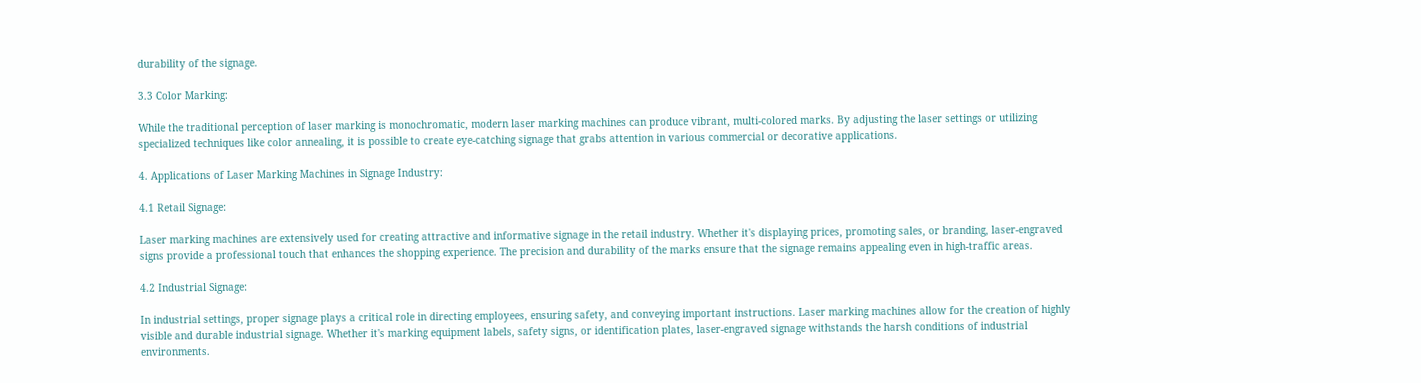durability of the signage.

3.3 Color Marking:

While the traditional perception of laser marking is monochromatic, modern laser marking machines can produce vibrant, multi-colored marks. By adjusting the laser settings or utilizing specialized techniques like color annealing, it is possible to create eye-catching signage that grabs attention in various commercial or decorative applications.

4. Applications of Laser Marking Machines in Signage Industry:

4.1 Retail Signage:

Laser marking machines are extensively used for creating attractive and informative signage in the retail industry. Whether it's displaying prices, promoting sales, or branding, laser-engraved signs provide a professional touch that enhances the shopping experience. The precision and durability of the marks ensure that the signage remains appealing even in high-traffic areas.

4.2 Industrial Signage:

In industrial settings, proper signage plays a critical role in directing employees, ensuring safety, and conveying important instructions. Laser marking machines allow for the creation of highly visible and durable industrial signage. Whether it's marking equipment labels, safety signs, or identification plates, laser-engraved signage withstands the harsh conditions of industrial environments.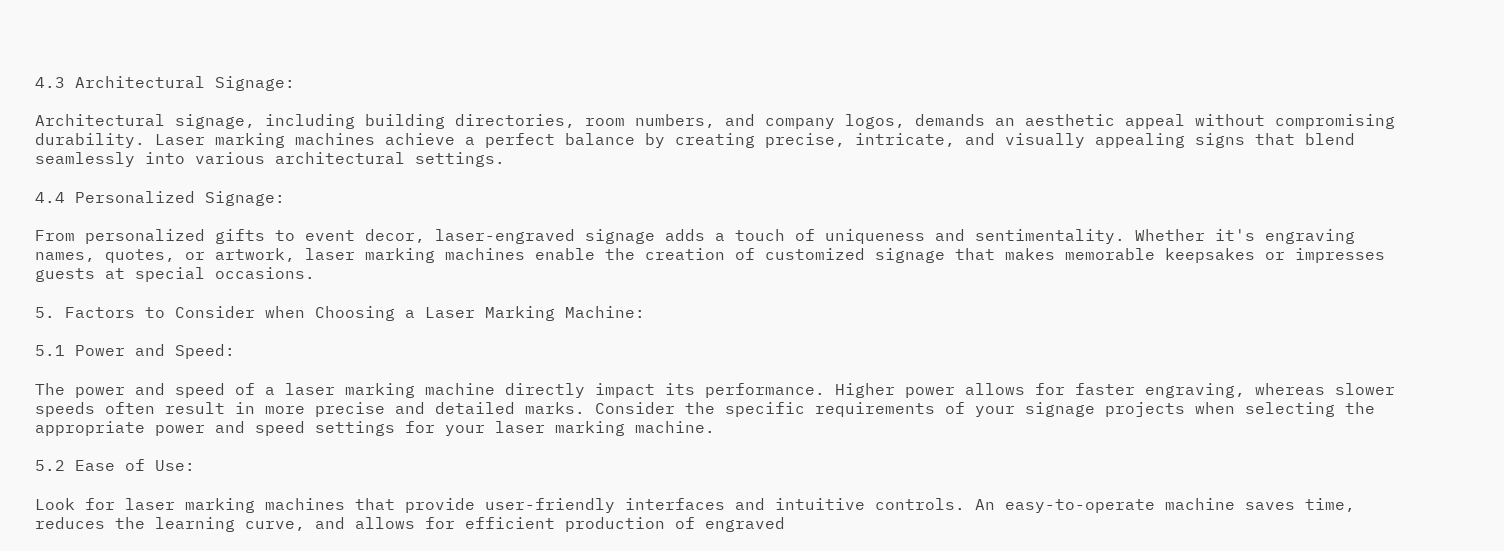4.3 Architectural Signage:

Architectural signage, including building directories, room numbers, and company logos, demands an aesthetic appeal without compromising durability. Laser marking machines achieve a perfect balance by creating precise, intricate, and visually appealing signs that blend seamlessly into various architectural settings.

4.4 Personalized Signage:

From personalized gifts to event decor, laser-engraved signage adds a touch of uniqueness and sentimentality. Whether it's engraving names, quotes, or artwork, laser marking machines enable the creation of customized signage that makes memorable keepsakes or impresses guests at special occasions.

5. Factors to Consider when Choosing a Laser Marking Machine:

5.1 Power and Speed:

The power and speed of a laser marking machine directly impact its performance. Higher power allows for faster engraving, whereas slower speeds often result in more precise and detailed marks. Consider the specific requirements of your signage projects when selecting the appropriate power and speed settings for your laser marking machine.

5.2 Ease of Use:

Look for laser marking machines that provide user-friendly interfaces and intuitive controls. An easy-to-operate machine saves time, reduces the learning curve, and allows for efficient production of engraved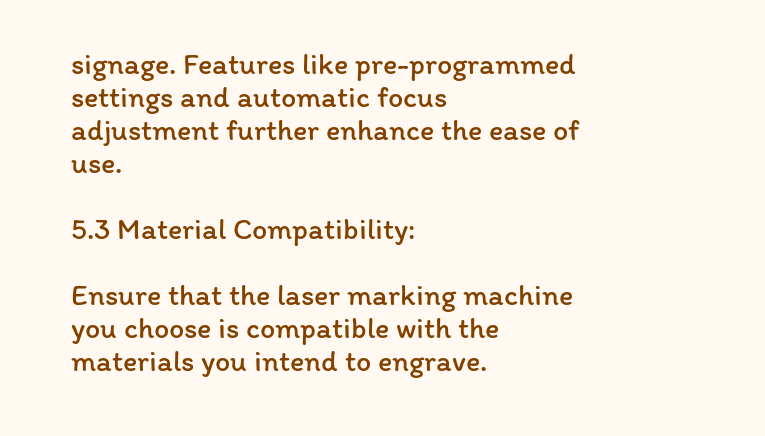signage. Features like pre-programmed settings and automatic focus adjustment further enhance the ease of use.

5.3 Material Compatibility:

Ensure that the laser marking machine you choose is compatible with the materials you intend to engrave.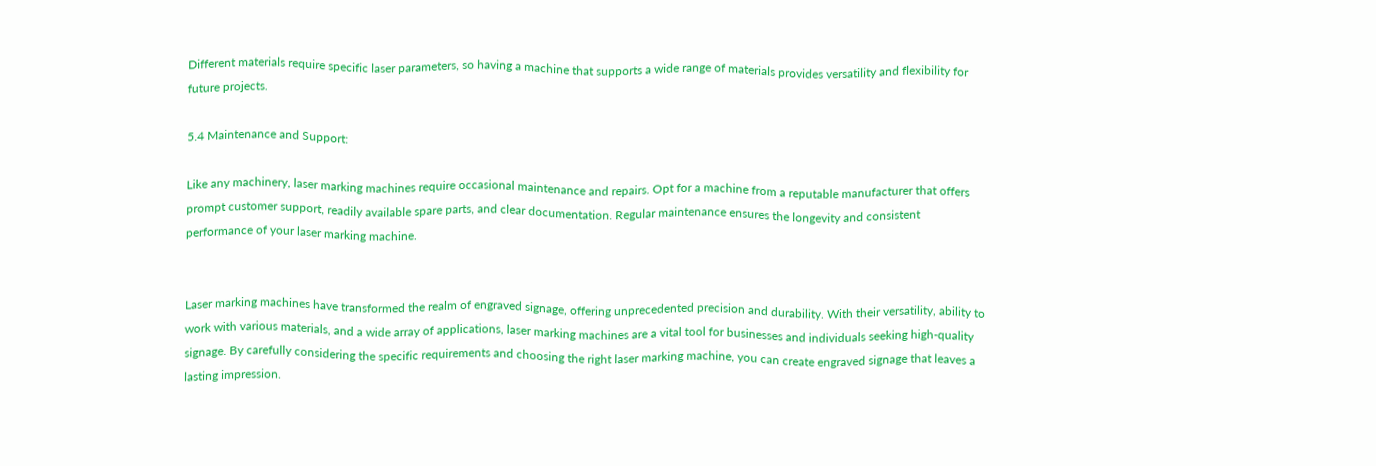Different materials require specific laser parameters, so having a machine that supports a wide range of materials provides versatility and flexibility for future projects.

5.4 Maintenance and Support:

Like any machinery, laser marking machines require occasional maintenance and repairs. Opt for a machine from a reputable manufacturer that offers prompt customer support, readily available spare parts, and clear documentation. Regular maintenance ensures the longevity and consistent performance of your laser marking machine.


Laser marking machines have transformed the realm of engraved signage, offering unprecedented precision and durability. With their versatility, ability to work with various materials, and a wide array of applications, laser marking machines are a vital tool for businesses and individuals seeking high-quality signage. By carefully considering the specific requirements and choosing the right laser marking machine, you can create engraved signage that leaves a lasting impression.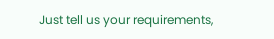Just tell us your requirements,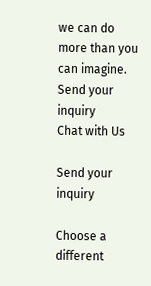we can do more than you can imagine.
Send your inquiry
Chat with Us

Send your inquiry

Choose a different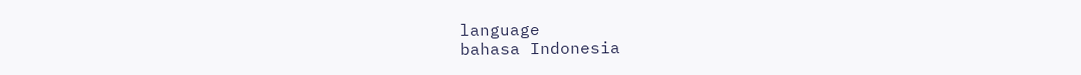language
bahasa Indonesia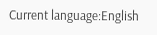Current language:English